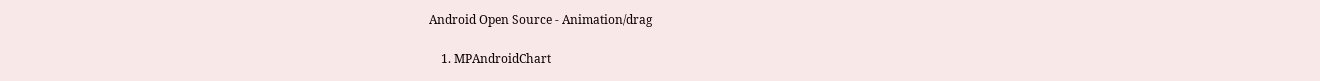Android Open Source - Animation/drag

    1. MPAndroidChart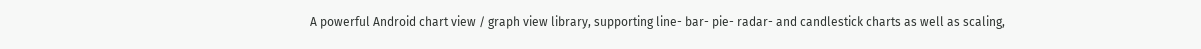A powerful Android chart view / graph view library, supporting line- bar- pie- radar- and candlestick charts as well as scaling,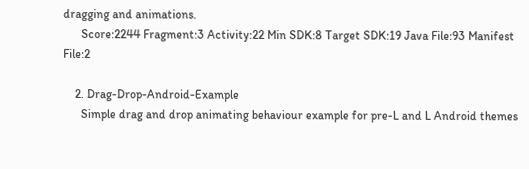dragging and animations.
      Score:2244 Fragment:3 Activity:22 Min SDK:8 Target SDK:19 Java File:93 Manifest File:2

    2. Drag-Drop-Android-Example
      Simple drag and drop animating behaviour example for pre-L and L Android themes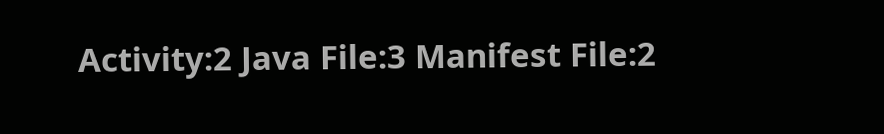Activity:2 Java File:3 Manifest File:2